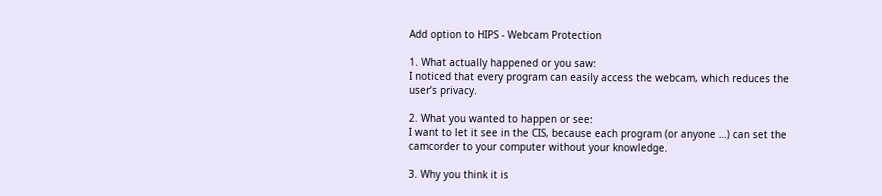Add option to HIPS - Webcam Protection

1. What actually happened or you saw:
I noticed that every program can easily access the webcam, which reduces the user’s privacy.

2. What you wanted to happen or see:
I want to let it see in the CIS, because each program (or anyone …) can set the camcorder to your computer without your knowledge.

3. Why you think it is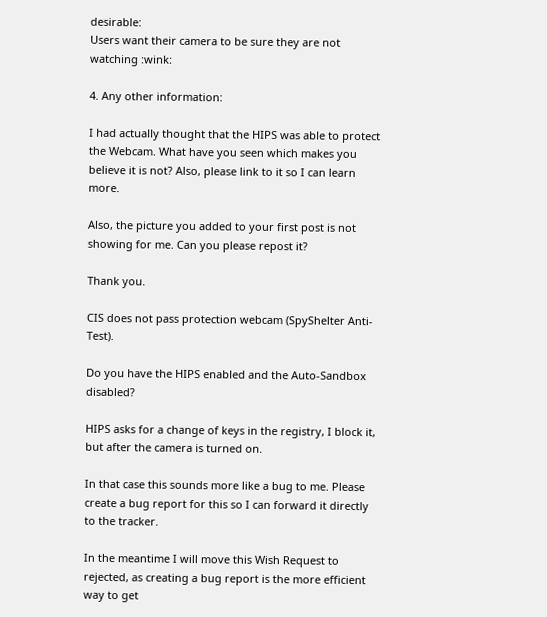desirable:
Users want their camera to be sure they are not watching :wink:

4. Any other information:

I had actually thought that the HIPS was able to protect the Webcam. What have you seen which makes you believe it is not? Also, please link to it so I can learn more.

Also, the picture you added to your first post is not showing for me. Can you please repost it?

Thank you.

CIS does not pass protection webcam (SpyShelter Anti-Test).

Do you have the HIPS enabled and the Auto-Sandbox disabled?

HIPS asks for a change of keys in the registry, I block it, but after the camera is turned on.

In that case this sounds more like a bug to me. Please create a bug report for this so I can forward it directly to the tracker.

In the meantime I will move this Wish Request to rejected, as creating a bug report is the more efficient way to get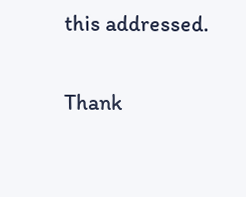this addressed.

Thank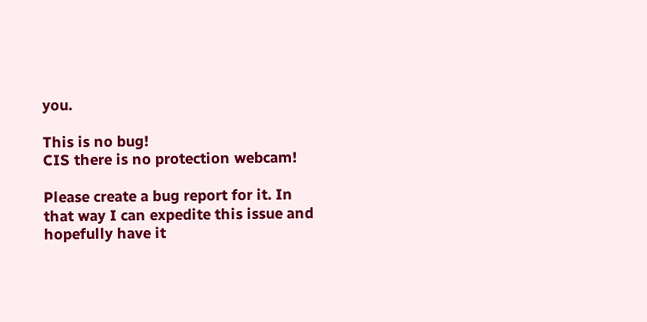you.

This is no bug!
CIS there is no protection webcam!

Please create a bug report for it. In that way I can expedite this issue and hopefully have it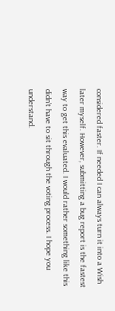considered faster. If needed I can always turn it into a Wish later myself. However, submitting a bug report is the fastest way to get this evaluated. I would rather something like this didn’t have to sit through the voting process. I hope you understand.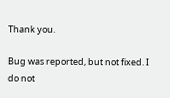Thank you.

Bug was reported, but not fixed. I do not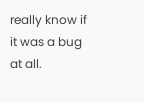really know if it was a bug at all.